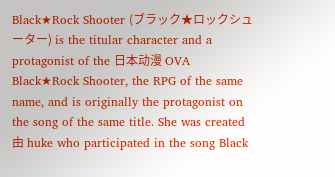Black★Rock Shooter (ブラック★ロックシューター) is the titular character and a protagonist of the 日本动漫 OVA Black★Rock Shooter, the RPG of the same name, and is originally the protagonist on the song of the same title. She was created 由 huke who participated in the song Black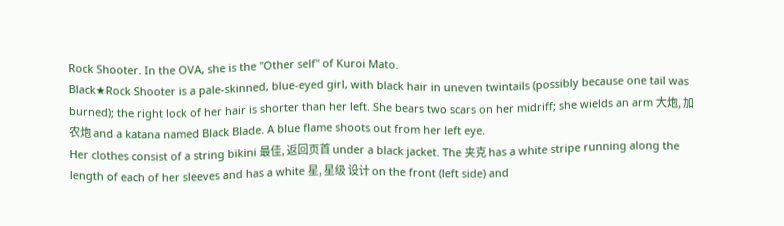Rock Shooter. In the OVA, she is the "Other self" of Kuroi Mato.
Black★Rock Shooter is a pale-skinned, blue-eyed girl, with black hair in uneven twintails (possibly because one tail was burned); the right lock of her hair is shorter than her left. She bears two scars on her midriff; she wields an arm 大炮, 加农炮 and a katana named Black Blade. A blue flame shoots out from her left eye.
Her clothes consist of a string bikini 最佳, 返回页首 under a black jacket. The 夹克 has a white stripe running along the length of each of her sleeves and has a white 星, 星级 设计 on the front (left side) and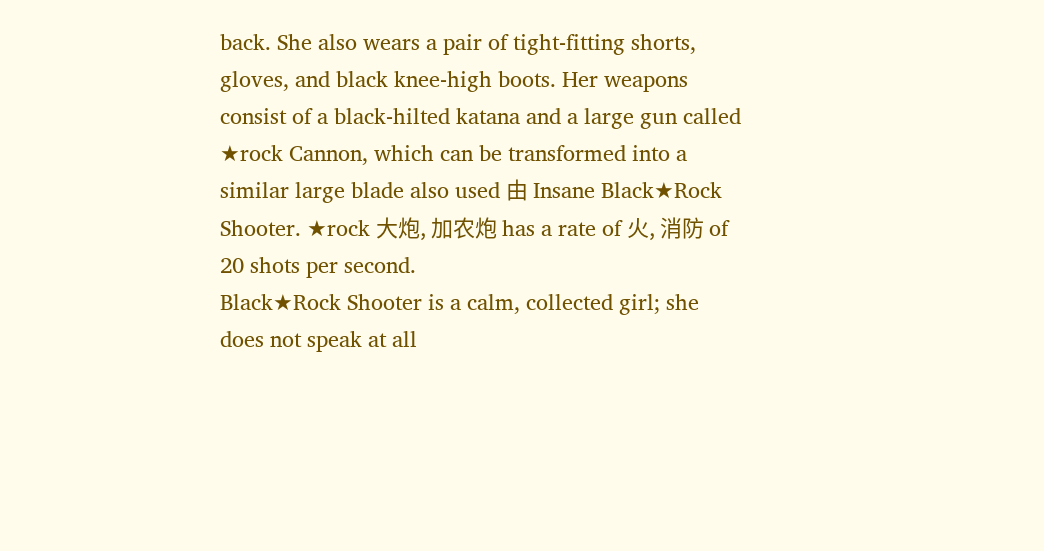back. She also wears a pair of tight-fitting shorts, gloves, and black knee-high boots. Her weapons consist of a black-hilted katana and a large gun called ★rock Cannon, which can be transformed into a similar large blade also used 由 Insane Black★Rock Shooter. ★rock 大炮, 加农炮 has a rate of 火, 消防 of 20 shots per second.
Black★Rock Shooter is a calm, collected girl; she does not speak at all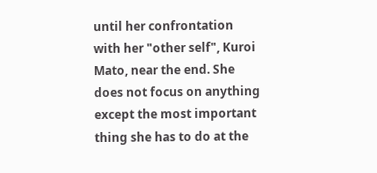until her confrontation with her "other self", Kuroi Mato, near the end. She does not focus on anything except the most important thing she has to do at the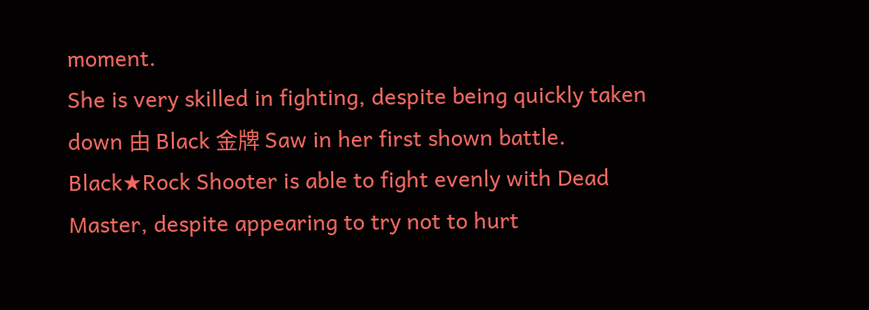moment.
She is very skilled in fighting, despite being quickly taken down 由 Black 金牌 Saw in her first shown battle. Black★Rock Shooter is able to fight evenly with Dead Master, despite appearing to try not to hurt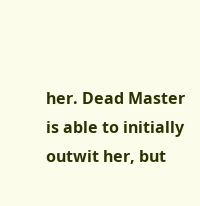her. Dead Master is able to initially outwit her, but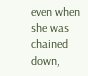even when she was chained down,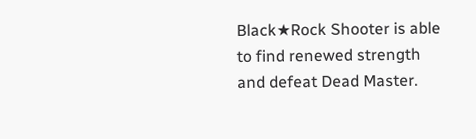Black★Rock Shooter is able to find renewed strength and defeat Dead Master.